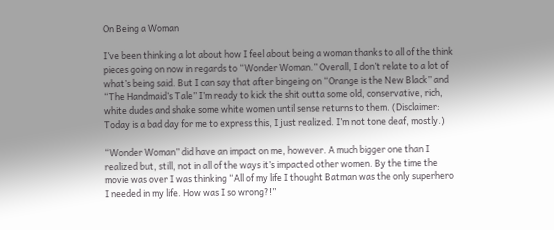On Being a Woman

I’ve been thinking a lot about how I feel about being a woman thanks to all of the think pieces going on now in regards to “Wonder Woman.” Overall, I don’t relate to a lot of what’s being said. But I can say that after bingeing on “Orange is the New Black” and “The Handmaid’s Tale” I’m ready to kick the shit outta some old, conservative, rich, white dudes and shake some white women until sense returns to them. (Disclaimer: Today is a bad day for me to express this, I just realized. I’m not tone deaf, mostly.)

“Wonder Woman” did have an impact on me, however. A much bigger one than I realized but, still, not in all of the ways it’s impacted other women. By the time the movie was over I was thinking “All of my life I thought Batman was the only superhero I needed in my life. How was I so wrong?!”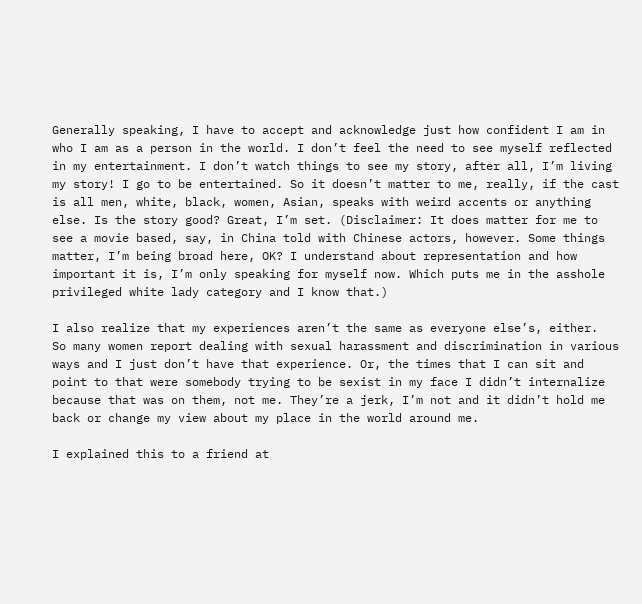Generally speaking, I have to accept and acknowledge just how confident I am in who I am as a person in the world. I don’t feel the need to see myself reflected in my entertainment. I don’t watch things to see my story, after all, I’m living my story! I go to be entertained. So it doesn’t matter to me, really, if the cast is all men, white, black, women, Asian, speaks with weird accents or anything else. Is the story good? Great, I’m set. (Disclaimer: It does matter for me to see a movie based, say, in China told with Chinese actors, however. Some things matter, I’m being broad here, OK? I understand about representation and how important it is, I’m only speaking for myself now. Which puts me in the asshole privileged white lady category and I know that.)

I also realize that my experiences aren’t the same as everyone else’s, either.  So many women report dealing with sexual harassment and discrimination in various ways and I just don’t have that experience. Or, the times that I can sit and point to that were somebody trying to be sexist in my face I didn’t internalize because that was on them, not me. They’re a jerk, I’m not and it didn’t hold me back or change my view about my place in the world around me.

I explained this to a friend at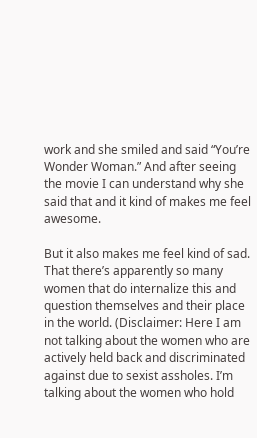work and she smiled and said “You’re Wonder Woman.” And after seeing the movie I can understand why she said that and it kind of makes me feel awesome.

But it also makes me feel kind of sad. That there’s apparently so many women that do internalize this and question themselves and their place in the world. (Disclaimer: Here I am not talking about the women who are actively held back and discriminated against due to sexist assholes. I’m talking about the women who hold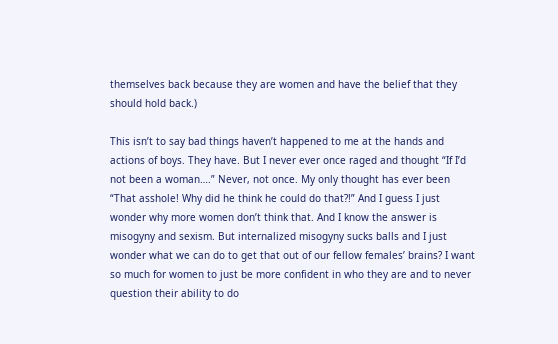themselves back because they are women and have the belief that they should hold back.)

This isn’t to say bad things haven’t happened to me at the hands and actions of boys. They have. But I never ever once raged and thought “If I’d not been a woman….” Never, not once. My only thought has ever been “That asshole! Why did he think he could do that?!” And I guess I just wonder why more women don’t think that. And I know the answer is misogyny and sexism. But internalized misogyny sucks balls and I just wonder what we can do to get that out of our fellow females’ brains? I want so much for women to just be more confident in who they are and to never question their ability to do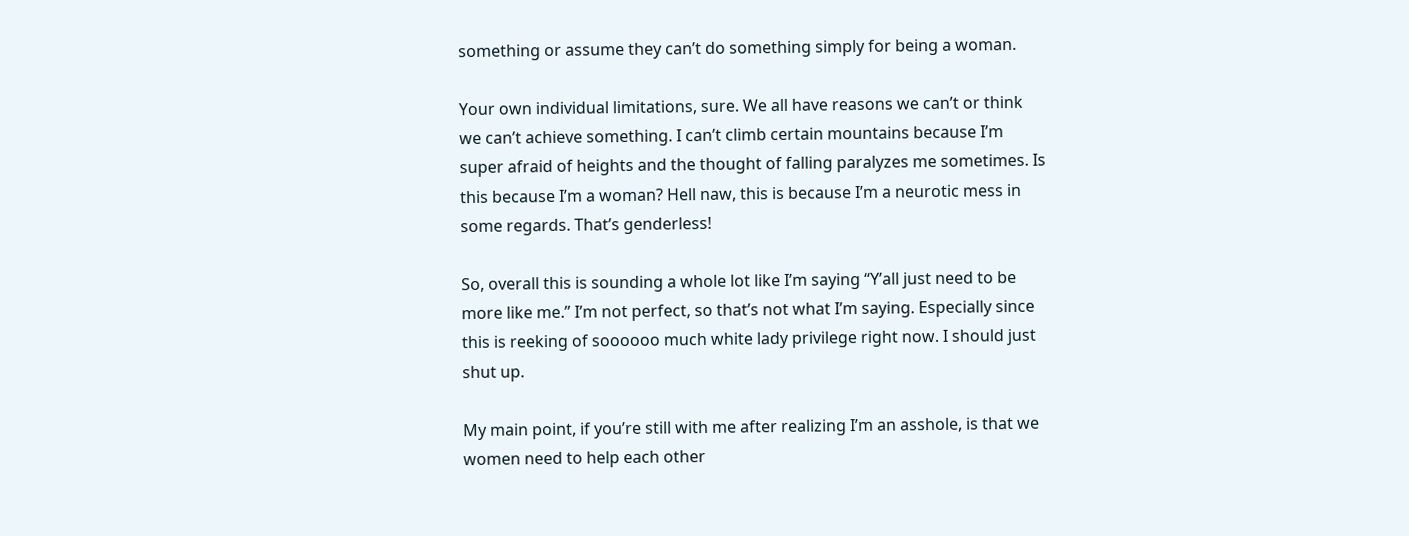something or assume they can’t do something simply for being a woman.

Your own individual limitations, sure. We all have reasons we can’t or think we can’t achieve something. I can’t climb certain mountains because I’m super afraid of heights and the thought of falling paralyzes me sometimes. Is this because I’m a woman? Hell naw, this is because I’m a neurotic mess in some regards. That’s genderless!

So, overall this is sounding a whole lot like I’m saying “Y’all just need to be more like me.” I’m not perfect, so that’s not what I’m saying. Especially since this is reeking of soooooo much white lady privilege right now. I should just shut up.

My main point, if you’re still with me after realizing I’m an asshole, is that we women need to help each other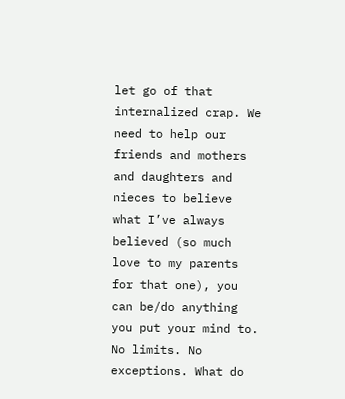let go of that internalized crap. We need to help our friends and mothers and daughters and nieces to believe what I’ve always believed (so much love to my parents for that one), you can be/do anything you put your mind to. No limits. No exceptions. What do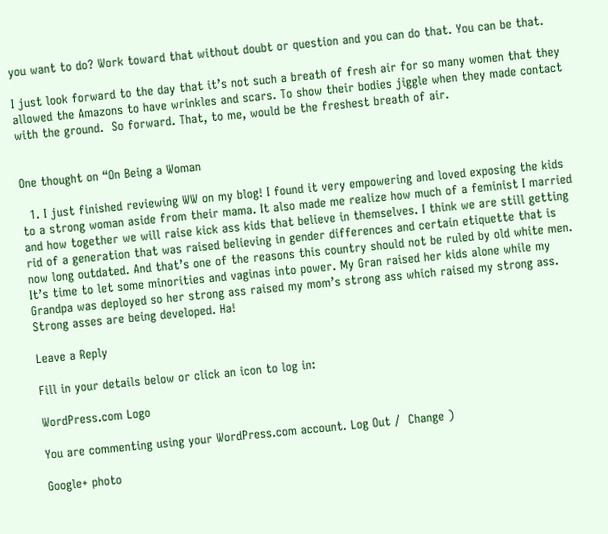you want to do? Work toward that without doubt or question and you can do that. You can be that.

I just look forward to the day that it’s not such a breath of fresh air for so many women that they allowed the Amazons to have wrinkles and scars. To show their bodies jiggle when they made contact with the ground.  So forward. That, to me, would be the freshest breath of air.


One thought on “On Being a Woman

  1. I just finished reviewing WW on my blog! I found it very empowering and loved exposing the kids to a strong woman aside from their mama. It also made me realize how much of a feminist I married and how together we will raise kick ass kids that believe in themselves. I think we are still getting rid of a generation that was raised believing in gender differences and certain etiquette that is now long outdated. And that’s one of the reasons this country should not be ruled by old white men. It’s time to let some minorities and vaginas into power. My Gran raised her kids alone while my Grandpa was deployed so her strong ass raised my mom’s strong ass which raised my strong ass. Strong asses are being developed. Ha!

Leave a Reply

Fill in your details below or click an icon to log in:

WordPress.com Logo

You are commenting using your WordPress.com account. Log Out /  Change )

Google+ photo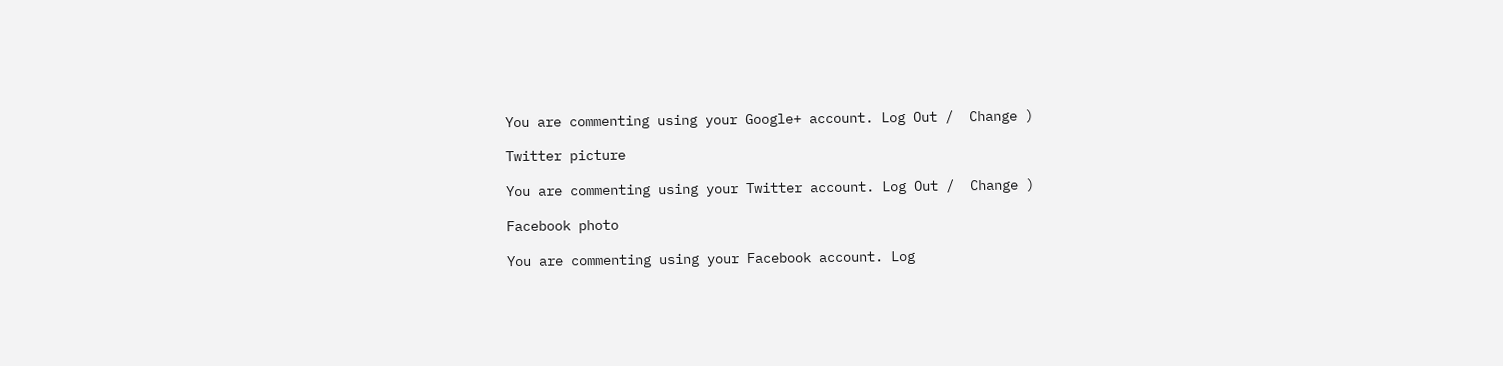You are commenting using your Google+ account. Log Out /  Change )

Twitter picture

You are commenting using your Twitter account. Log Out /  Change )

Facebook photo

You are commenting using your Facebook account. Log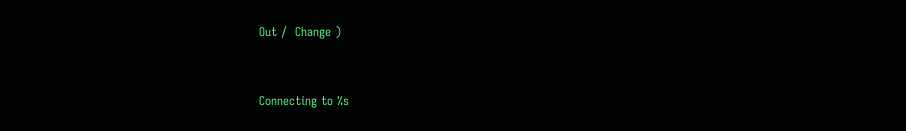Out /  Change )


Connecting to %s